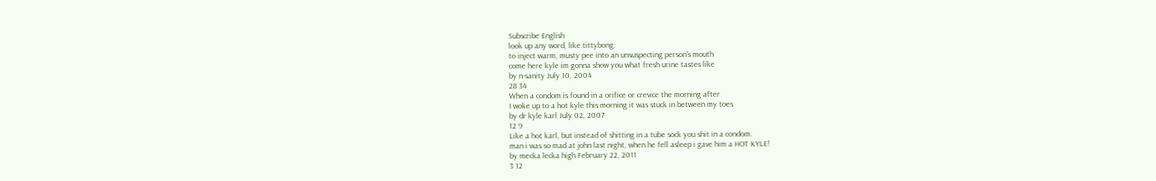Subscribe English
look up any word, like tittybong:
to inject warm, musty pee into an unsuspecting person's mouth
come here kyle im gonna show you what fresh urine tastes like
by n-sanity July 10, 2004
28 34
When a condom is found in a orifice or crevice the morning after
I woke up to a hot kyle this morning it was stuck in between my toes
by dr kyle karl July 02, 2007
12 9
Like a hot karl, but instead of shitting in a tube sock you shit in a condom.
man i was so mad at john last night, when he fell asleep i gave him a HOT KYLE!
by mecka lecka high February 22, 2011
3 12